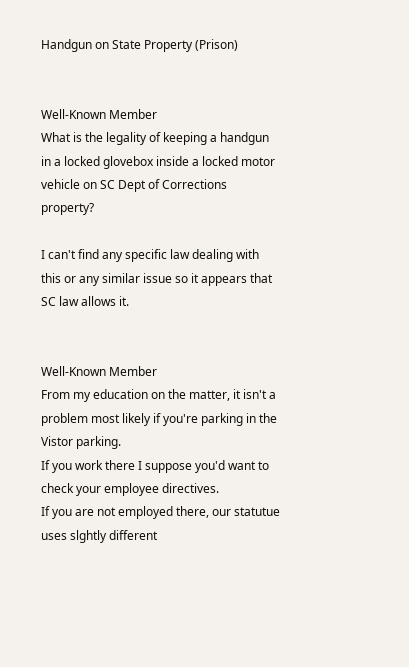Handgun on State Property (Prison)


Well-Known Member
What is the legality of keeping a handgun in a locked glovebox inside a locked motor vehicle on SC Dept of Corrections property?

I can't find any specific law dealing with this or any similar issue so it appears that SC law allows it.


Well-Known Member
From my education on the matter, it isn't a problem most likely if you're parking in the Vistor parking.
If you work there I suppose you'd want to check your employee directives.
If you are not employed there, our statutue uses slghtly different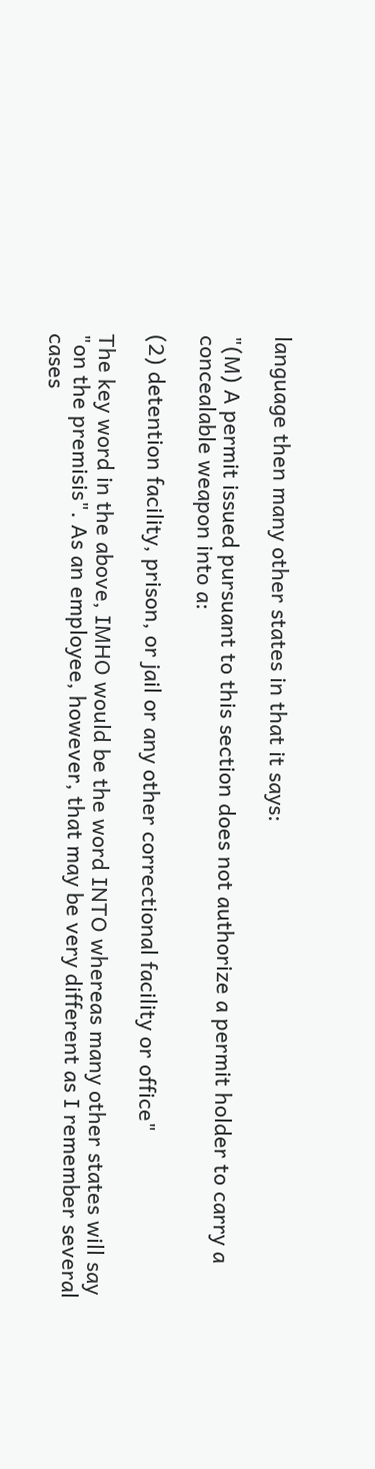language then many other states in that it says:

"(M) A permit issued pursuant to this section does not authorize a permit holder to carry a concealable weapon into a:

(2) detention facility, prison, or jail or any other correctional facility or office"

The key word in the above, IMHO would be the word INTO whereas many other states will say "on the premisis". As an employee, however, that may be very different as I remember several cases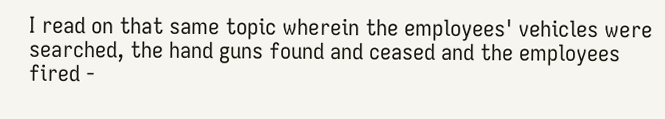I read on that same topic wherein the employees' vehicles were searched, the hand guns found and ceased and the employees fired -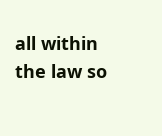all within the law so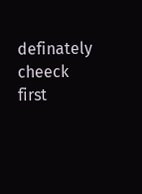definately cheeck first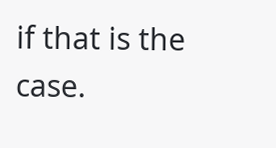if that is the case.